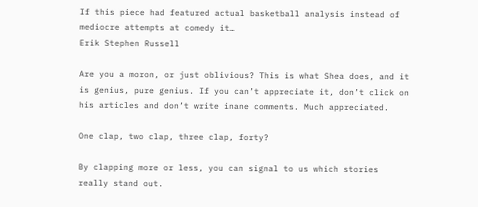If this piece had featured actual basketball analysis instead of mediocre attempts at comedy it…
Erik Stephen Russell

Are you a moron, or just oblivious? This is what Shea does, and it is genius, pure genius. If you can’t appreciate it, don’t click on his articles and don’t write inane comments. Much appreciated.

One clap, two clap, three clap, forty?

By clapping more or less, you can signal to us which stories really stand out.